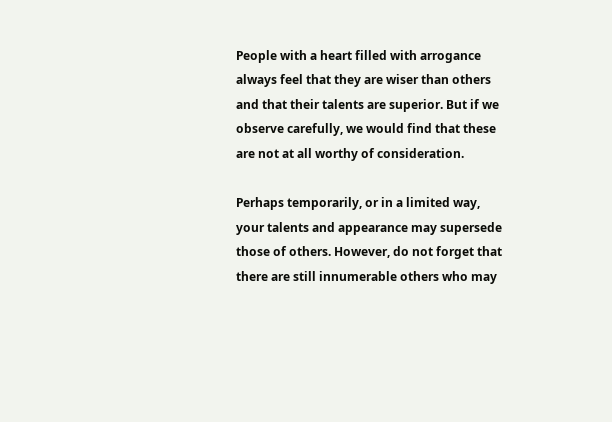People with a heart filled with arrogance always feel that they are wiser than others and that their talents are superior. But if we observe carefully, we would find that these are not at all worthy of consideration.

Perhaps temporarily, or in a limited way, your talents and appearance may supersede those of others. However, do not forget that there are still innumerable others who may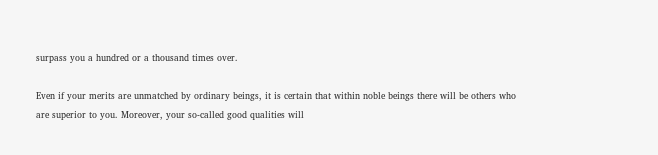surpass you a hundred or a thousand times over.

Even if your merits are unmatched by ordinary beings, it is certain that within noble beings there will be others who are superior to you. Moreover, your so-called good qualities will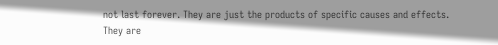not last forever. They are just the products of specific causes and effects. They are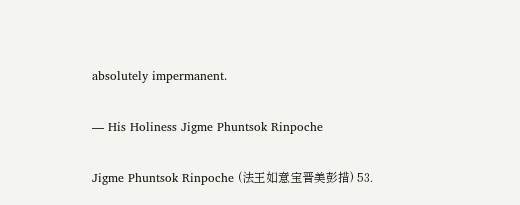absolutely impermanent.

— His Holiness Jigme Phuntsok Rinpoche

Jigme Phuntsok Rinpoche (法王如意宝晋美彭措) 53.